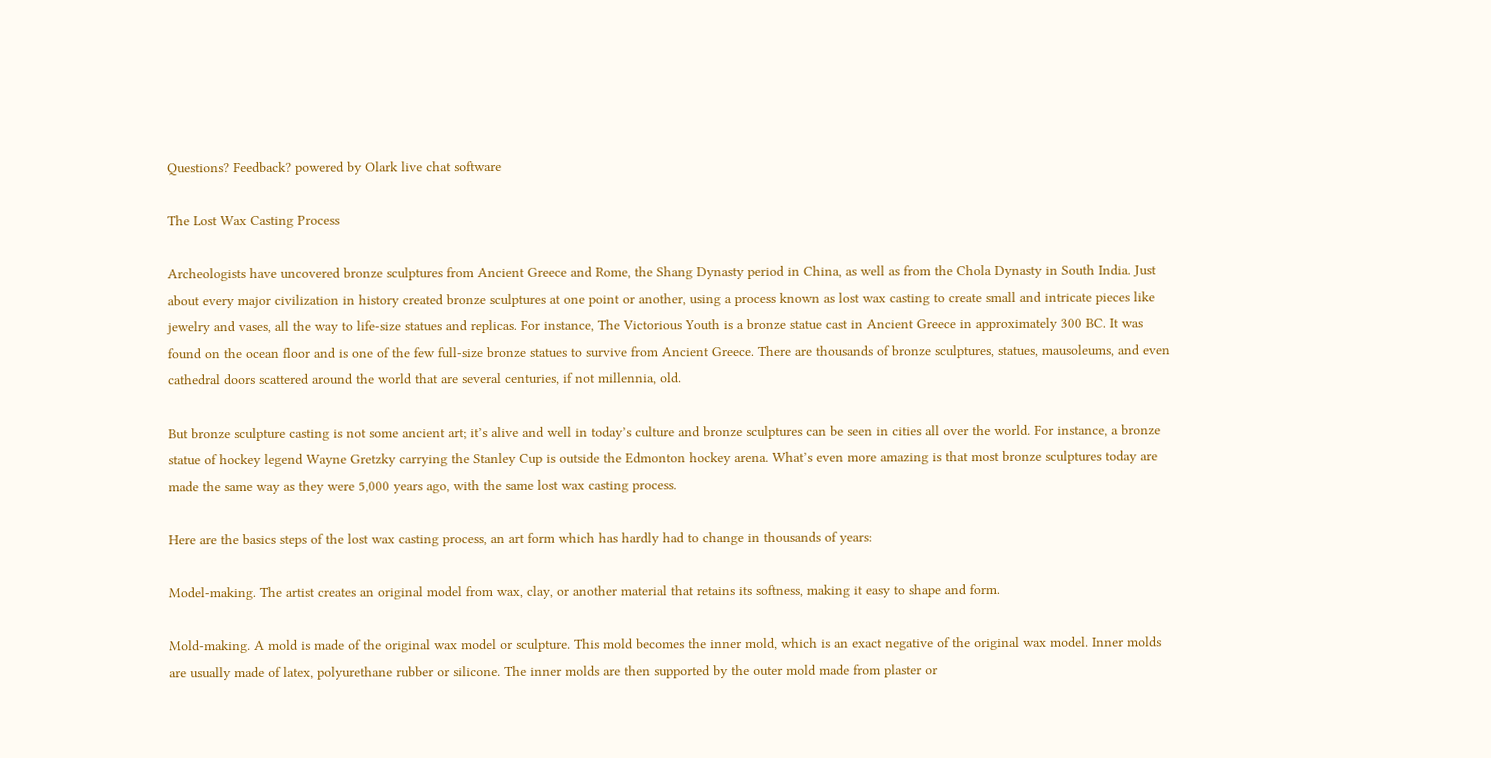Questions? Feedback? powered by Olark live chat software

The Lost Wax Casting Process

Archeologists have uncovered bronze sculptures from Ancient Greece and Rome, the Shang Dynasty period in China, as well as from the Chola Dynasty in South India. Just about every major civilization in history created bronze sculptures at one point or another, using a process known as lost wax casting to create small and intricate pieces like jewelry and vases, all the way to life-size statues and replicas. For instance, The Victorious Youth is a bronze statue cast in Ancient Greece in approximately 300 BC. It was found on the ocean floor and is one of the few full-size bronze statues to survive from Ancient Greece. There are thousands of bronze sculptures, statues, mausoleums, and even cathedral doors scattered around the world that are several centuries, if not millennia, old.

But bronze sculpture casting is not some ancient art; it’s alive and well in today’s culture and bronze sculptures can be seen in cities all over the world. For instance, a bronze statue of hockey legend Wayne Gretzky carrying the Stanley Cup is outside the Edmonton hockey arena. What’s even more amazing is that most bronze sculptures today are made the same way as they were 5,000 years ago, with the same lost wax casting process.

Here are the basics steps of the lost wax casting process, an art form which has hardly had to change in thousands of years:

Model-making. The artist creates an original model from wax, clay, or another material that retains its softness, making it easy to shape and form.

Mold-making. A mold is made of the original wax model or sculpture. This mold becomes the inner mold, which is an exact negative of the original wax model. Inner molds are usually made of latex, polyurethane rubber or silicone. The inner molds are then supported by the outer mold made from plaster or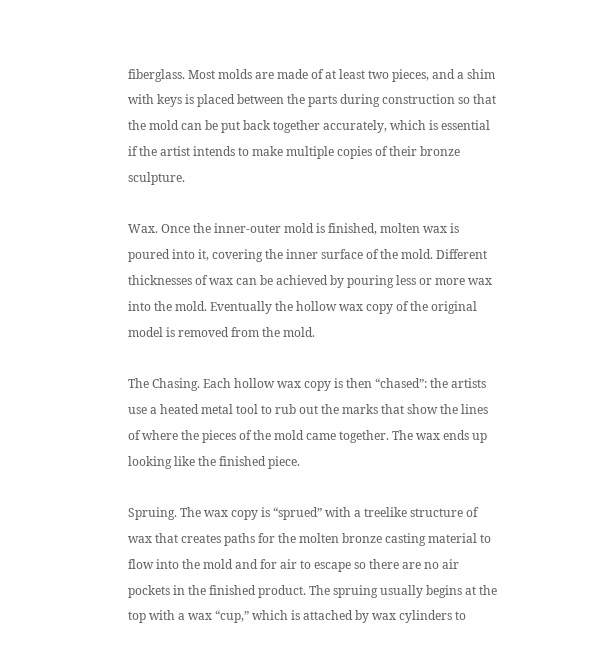fiberglass. Most molds are made of at least two pieces, and a shim with keys is placed between the parts during construction so that the mold can be put back together accurately, which is essential if the artist intends to make multiple copies of their bronze sculpture.

Wax. Once the inner-outer mold is finished, molten wax is poured into it, covering the inner surface of the mold. Different thicknesses of wax can be achieved by pouring less or more wax into the mold. Eventually the hollow wax copy of the original model is removed from the mold.

The Chasing. Each hollow wax copy is then “chased”: the artists use a heated metal tool to rub out the marks that show the lines of where the pieces of the mold came together. The wax ends up looking like the finished piece.

Spruing. The wax copy is “sprued” with a treelike structure of wax that creates paths for the molten bronze casting material to flow into the mold and for air to escape so there are no air pockets in the finished product. The spruing usually begins at the top with a wax “cup,” which is attached by wax cylinders to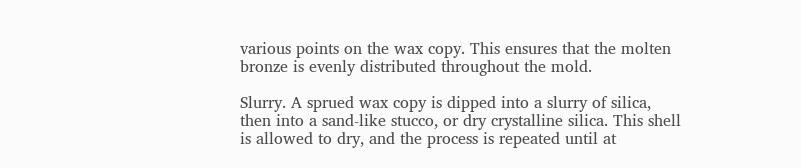various points on the wax copy. This ensures that the molten bronze is evenly distributed throughout the mold.

Slurry. A sprued wax copy is dipped into a slurry of silica, then into a sand-like stucco, or dry crystalline silica. This shell is allowed to dry, and the process is repeated until at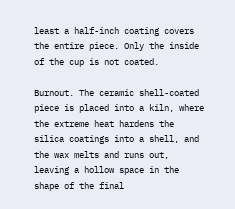least a half-inch coating covers the entire piece. Only the inside of the cup is not coated.

Burnout. The ceramic shell-coated piece is placed into a kiln, where the extreme heat hardens the silica coatings into a shell, and the wax melts and runs out, leaving a hollow space in the shape of the final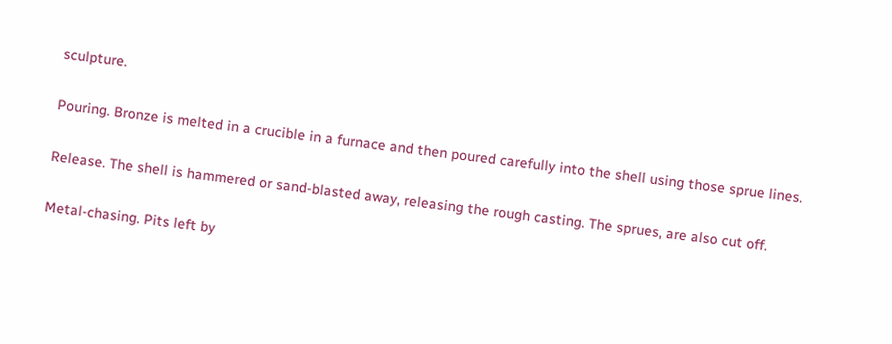sculpture.

Pouring. Bronze is melted in a crucible in a furnace and then poured carefully into the shell using those sprue lines.

Release. The shell is hammered or sand-blasted away, releasing the rough casting. The sprues, are also cut off.

Metal-chasing. Pits left by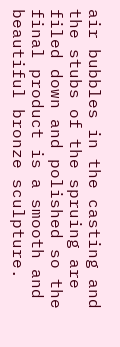air bubbles in the casting and the stubs of the spruing are filed down and polished so the final product is a smooth and beautiful bronze sculpture.